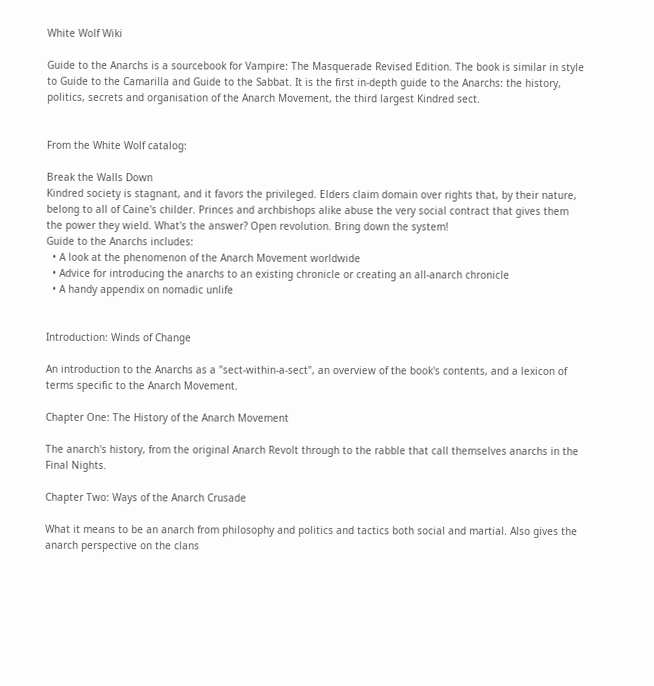White Wolf Wiki

Guide to the Anarchs is a sourcebook for Vampire: The Masquerade Revised Edition. The book is similar in style to Guide to the Camarilla and Guide to the Sabbat. It is the first in-depth guide to the Anarchs: the history, politics, secrets and organisation of the Anarch Movement, the third largest Kindred sect.


From the White Wolf catalog:

Break the Walls Down
Kindred society is stagnant, and it favors the privileged. Elders claim domain over rights that, by their nature, belong to all of Caine's childer. Princes and archbishops alike abuse the very social contract that gives them the power they wield. What's the answer? Open revolution. Bring down the system!
Guide to the Anarchs includes:
  • A look at the phenomenon of the Anarch Movement worldwide
  • Advice for introducing the anarchs to an existing chronicle or creating an all-anarch chronicle
  • A handy appendix on nomadic unlife


Introduction: Winds of Change

An introduction to the Anarchs as a "sect-within-a-sect", an overview of the book's contents, and a lexicon of terms specific to the Anarch Movement.

Chapter One: The History of the Anarch Movement

The anarch's history, from the original Anarch Revolt through to the rabble that call themselves anarchs in the Final Nights.

Chapter Two: Ways of the Anarch Crusade

What it means to be an anarch from philosophy and politics and tactics both social and martial. Also gives the anarch perspective on the clans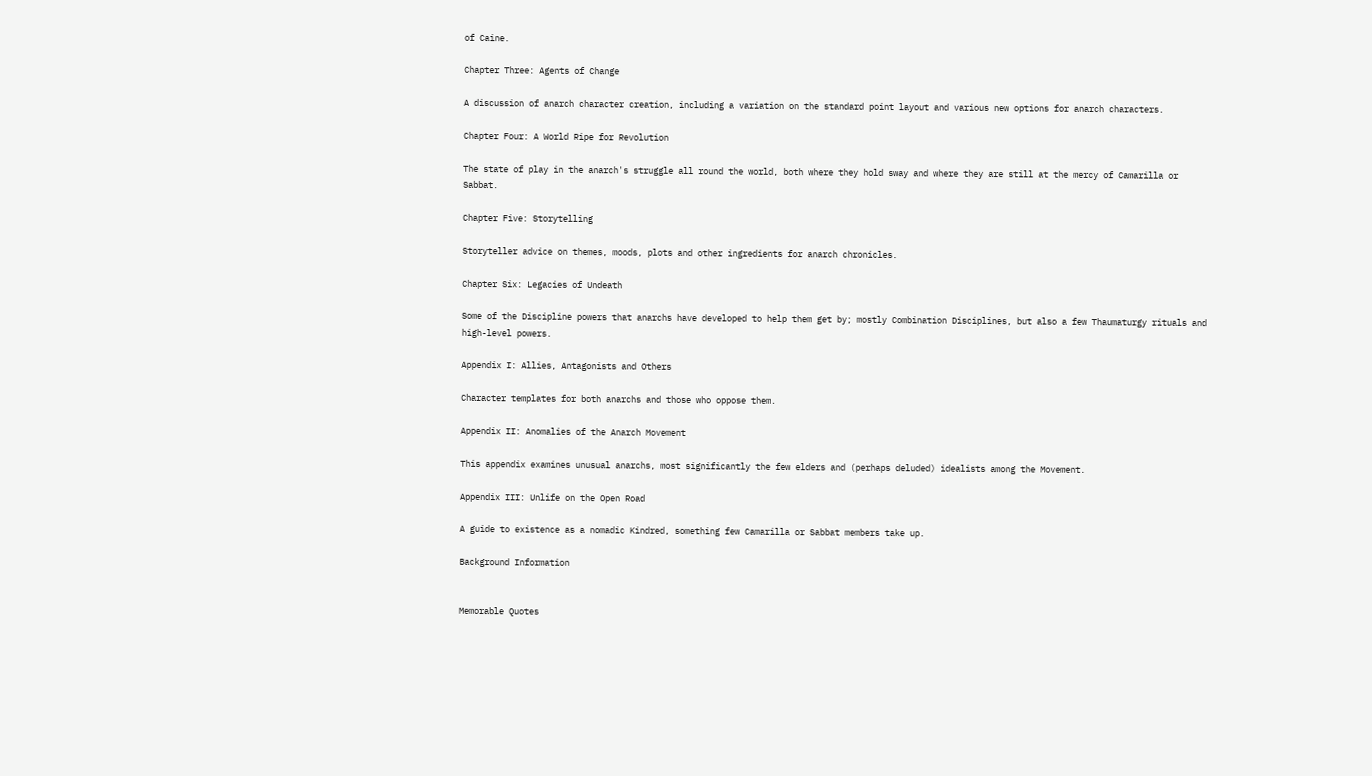of Caine.

Chapter Three: Agents of Change

A discussion of anarch character creation, including a variation on the standard point layout and various new options for anarch characters.

Chapter Four: A World Ripe for Revolution

The state of play in the anarch's struggle all round the world, both where they hold sway and where they are still at the mercy of Camarilla or Sabbat.

Chapter Five: Storytelling

Storyteller advice on themes, moods, plots and other ingredients for anarch chronicles.

Chapter Six: Legacies of Undeath

Some of the Discipline powers that anarchs have developed to help them get by; mostly Combination Disciplines, but also a few Thaumaturgy rituals and high-level powers.

Appendix I: Allies, Antagonists and Others

Character templates for both anarchs and those who oppose them.

Appendix II: Anomalies of the Anarch Movement

This appendix examines unusual anarchs, most significantly the few elders and (perhaps deluded) idealists among the Movement.

Appendix III: Unlife on the Open Road

A guide to existence as a nomadic Kindred, something few Camarilla or Sabbat members take up.

Background Information


Memorable Quotes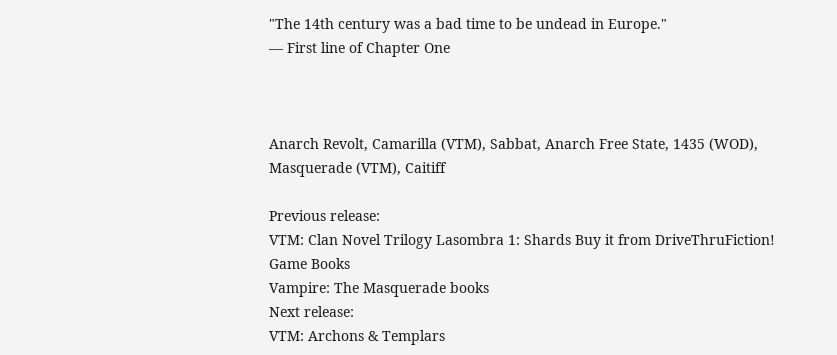"The 14th century was a bad time to be undead in Europe."
— First line of Chapter One



Anarch Revolt, Camarilla (VTM), Sabbat, Anarch Free State, 1435 (WOD), Masquerade (VTM), Caitiff

Previous release:
VTM: Clan Novel Trilogy Lasombra 1: Shards Buy it from DriveThruFiction!
Game Books
Vampire: The Masquerade books
Next release:
VTM: Archons & Templars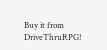Buy it from DriveThruRPG!